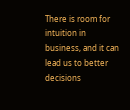There is room for intuition in business, and it can lead us to better decisions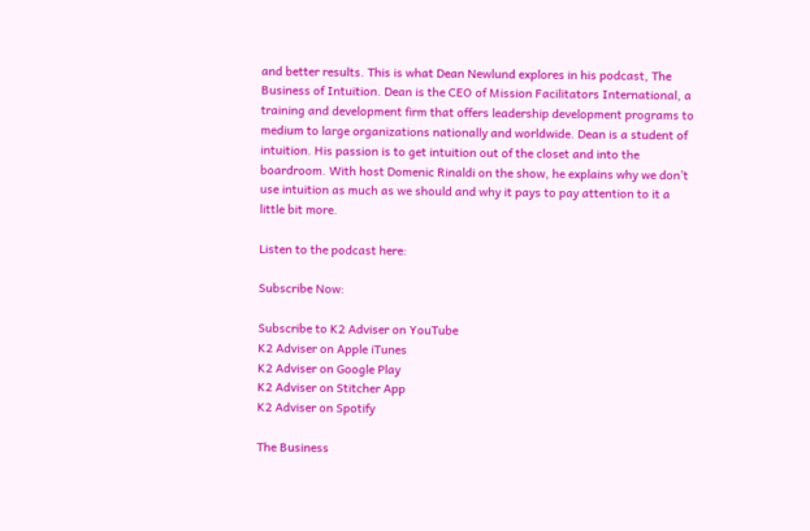and better results. This is what Dean Newlund explores in his podcast, The Business of Intuition. Dean is the CEO of Mission Facilitators International, a training and development firm that offers leadership development programs to medium to large organizations nationally and worldwide. Dean is a student of intuition. His passion is to get intuition out of the closet and into the boardroom. With host Domenic Rinaldi on the show, he explains why we don’t use intuition as much as we should and why it pays to pay attention to it a little bit more.

Listen to the podcast here:

Subscribe Now:

Subscribe to K2 Adviser on YouTube
K2 Adviser on Apple iTunes
K2 Adviser on Google Play
K2 Adviser on Stitcher App
K2 Adviser on Spotify

The Business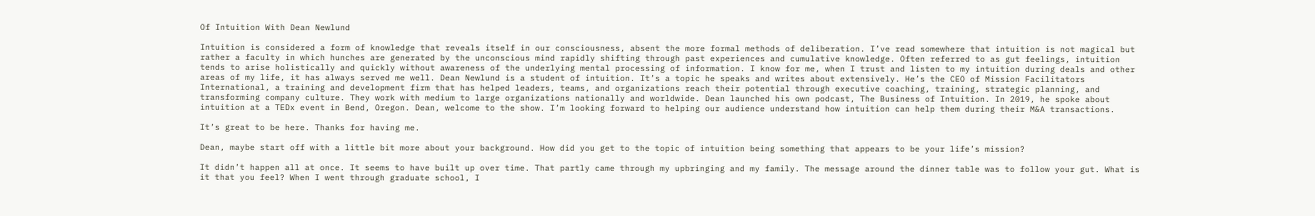Of Intuition With Dean Newlund

Intuition is considered a form of knowledge that reveals itself in our consciousness, absent the more formal methods of deliberation. I’ve read somewhere that intuition is not magical but rather a faculty in which hunches are generated by the unconscious mind rapidly shifting through past experiences and cumulative knowledge. Often referred to as gut feelings, intuition tends to arise holistically and quickly without awareness of the underlying mental processing of information. I know for me, when I trust and listen to my intuition during deals and other areas of my life, it has always served me well. Dean Newlund is a student of intuition. It’s a topic he speaks and writes about extensively. He’s the CEO of Mission Facilitators International, a training and development firm that has helped leaders, teams, and organizations reach their potential through executive coaching, training, strategic planning, and transforming company culture. They work with medium to large organizations nationally and worldwide. Dean launched his own podcast, The Business of Intuition. In 2019, he spoke about intuition at a TEDx event in Bend, Oregon. Dean, welcome to the show. I’m looking forward to helping our audience understand how intuition can help them during their M&A transactions.

It’s great to be here. Thanks for having me.

Dean, maybe start off with a little bit more about your background. How did you get to the topic of intuition being something that appears to be your life’s mission?

It didn’t happen all at once. It seems to have built up over time. That partly came through my upbringing and my family. The message around the dinner table was to follow your gut. What is it that you feel? When I went through graduate school, I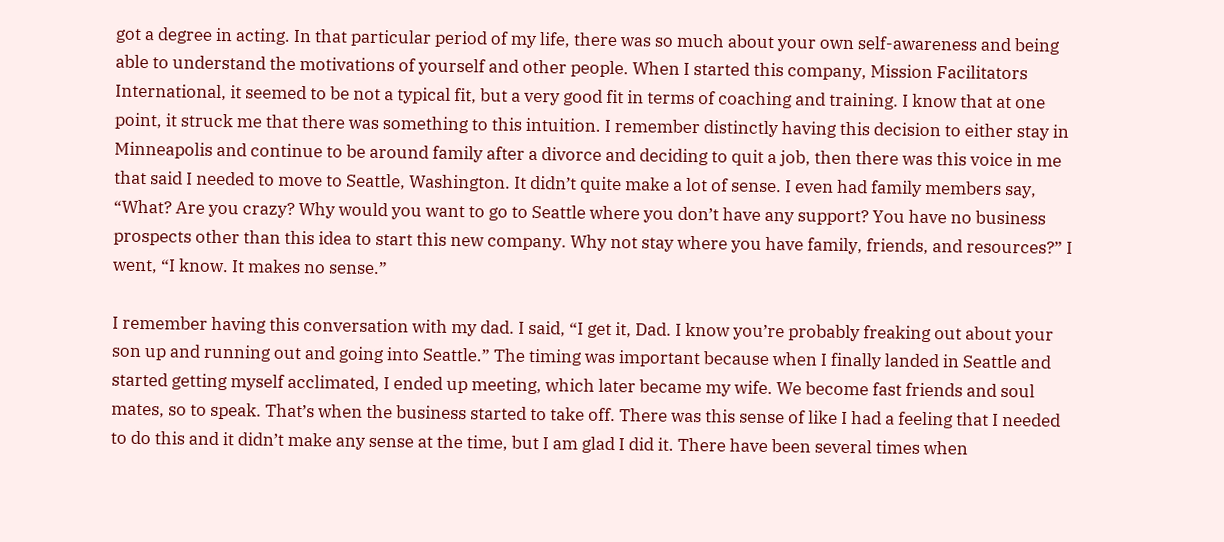got a degree in acting. In that particular period of my life, there was so much about your own self-awareness and being able to understand the motivations of yourself and other people. When I started this company, Mission Facilitators International, it seemed to be not a typical fit, but a very good fit in terms of coaching and training. I know that at one point, it struck me that there was something to this intuition. I remember distinctly having this decision to either stay in Minneapolis and continue to be around family after a divorce and deciding to quit a job, then there was this voice in me that said I needed to move to Seattle, Washington. It didn’t quite make a lot of sense. I even had family members say, “What? Are you crazy? Why would you want to go to Seattle where you don’t have any support? You have no business prospects other than this idea to start this new company. Why not stay where you have family, friends, and resources?” I went, “I know. It makes no sense.”

I remember having this conversation with my dad. I said, “I get it, Dad. I know you’re probably freaking out about your son up and running out and going into Seattle.” The timing was important because when I finally landed in Seattle and started getting myself acclimated, I ended up meeting, which later became my wife. We become fast friends and soul mates, so to speak. That’s when the business started to take off. There was this sense of like I had a feeling that I needed to do this and it didn’t make any sense at the time, but I am glad I did it. There have been several times when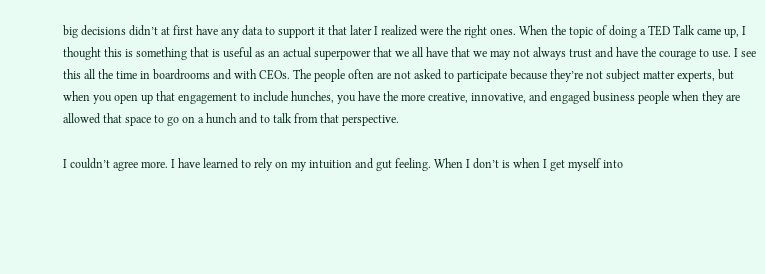big decisions didn’t at first have any data to support it that later I realized were the right ones. When the topic of doing a TED Talk came up, I thought this is something that is useful as an actual superpower that we all have that we may not always trust and have the courage to use. I see this all the time in boardrooms and with CEOs. The people often are not asked to participate because they’re not subject matter experts, but when you open up that engagement to include hunches, you have the more creative, innovative, and engaged business people when they are allowed that space to go on a hunch and to talk from that perspective.

I couldn’t agree more. I have learned to rely on my intuition and gut feeling. When I don’t is when I get myself into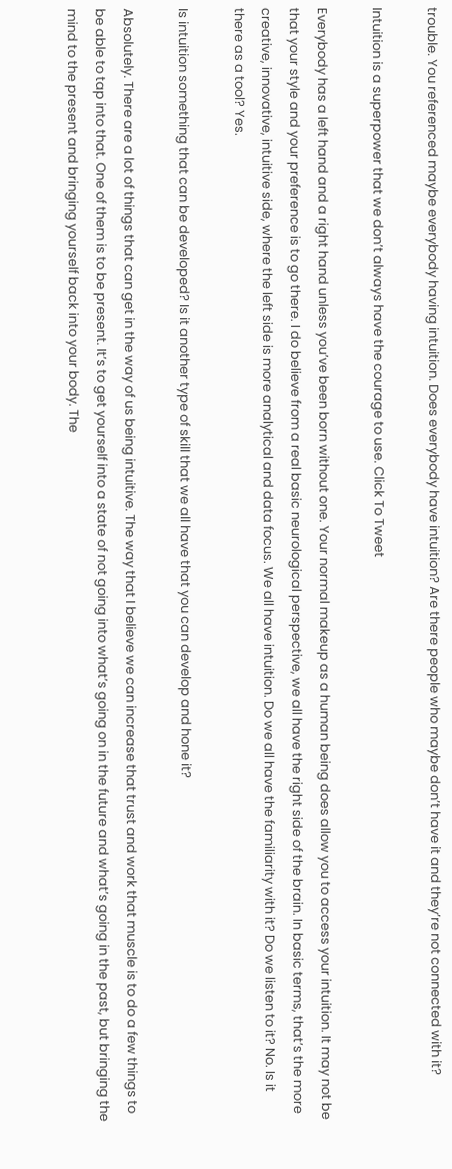trouble. You referenced maybe everybody having intuition. Does everybody have intuition? Are there people who maybe don’t have it and they’re not connected with it?

Intuition is a superpower that we don’t always have the courage to use. Click To Tweet

Everybody has a left hand and a right hand unless you’ve been born without one. Your normal makeup as a human being does allow you to access your intuition. It may not be that your style and your preference is to go there. I do believe from a real basic neurological perspective, we all have the right side of the brain. In basic terms, that’s the more creative, innovative, intuitive side, where the left side is more analytical and data focus. We all have intuition. Do we all have the familiarity with it? Do we listen to it? No. Is it there as a tool? Yes.

Is intuition something that can be developed? Is it another type of skill that we all have that you can develop and hone it?

Absolutely. There are a lot of things that can get in the way of us being intuitive. The way that I believe we can increase that trust and work that muscle is to do a few things to be able to tap into that. One of them is to be present. It’s to get yourself into a state of not going into what’s going on in the future and what’s going in the past, but bringing the mind to the present and bringing yourself back into your body. The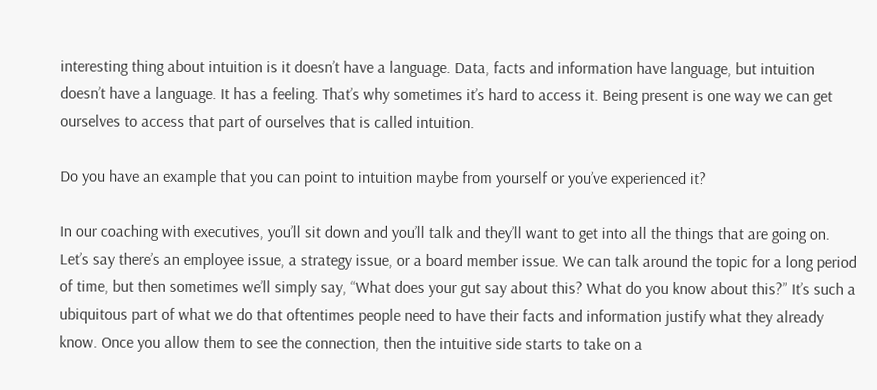interesting thing about intuition is it doesn’t have a language. Data, facts and information have language, but intuition doesn’t have a language. It has a feeling. That’s why sometimes it’s hard to access it. Being present is one way we can get ourselves to access that part of ourselves that is called intuition.

Do you have an example that you can point to intuition maybe from yourself or you’ve experienced it?

In our coaching with executives, you’ll sit down and you’ll talk and they’ll want to get into all the things that are going on. Let’s say there’s an employee issue, a strategy issue, or a board member issue. We can talk around the topic for a long period of time, but then sometimes we’ll simply say, “What does your gut say about this? What do you know about this?” It’s such a ubiquitous part of what we do that oftentimes people need to have their facts and information justify what they already know. Once you allow them to see the connection, then the intuitive side starts to take on a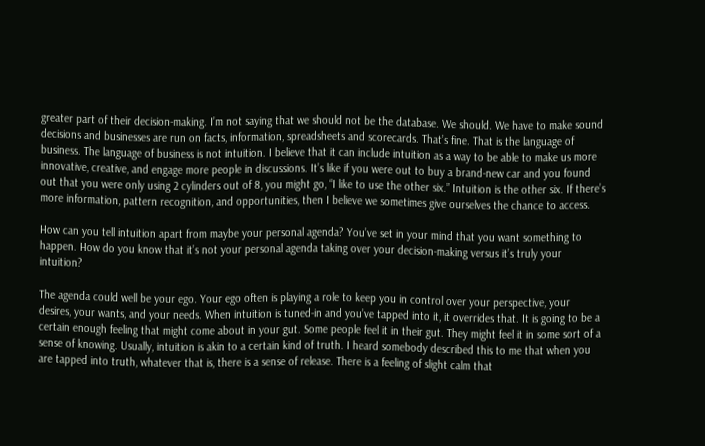greater part of their decision-making. I’m not saying that we should not be the database. We should. We have to make sound decisions and businesses are run on facts, information, spreadsheets and scorecards. That’s fine. That is the language of business. The language of business is not intuition. I believe that it can include intuition as a way to be able to make us more innovative, creative, and engage more people in discussions. It’s like if you were out to buy a brand-new car and you found out that you were only using 2 cylinders out of 8, you might go, “I like to use the other six.” Intuition is the other six. If there’s more information, pattern recognition, and opportunities, then I believe we sometimes give ourselves the chance to access.

How can you tell intuition apart from maybe your personal agenda? You’ve set in your mind that you want something to happen. How do you know that it’s not your personal agenda taking over your decision-making versus it’s truly your intuition?

The agenda could well be your ego. Your ego often is playing a role to keep you in control over your perspective, your desires, your wants, and your needs. When intuition is tuned-in and you’ve tapped into it, it overrides that. It is going to be a certain enough feeling that might come about in your gut. Some people feel it in their gut. They might feel it in some sort of a sense of knowing. Usually, intuition is akin to a certain kind of truth. I heard somebody described this to me that when you are tapped into truth, whatever that is, there is a sense of release. There is a feeling of slight calm that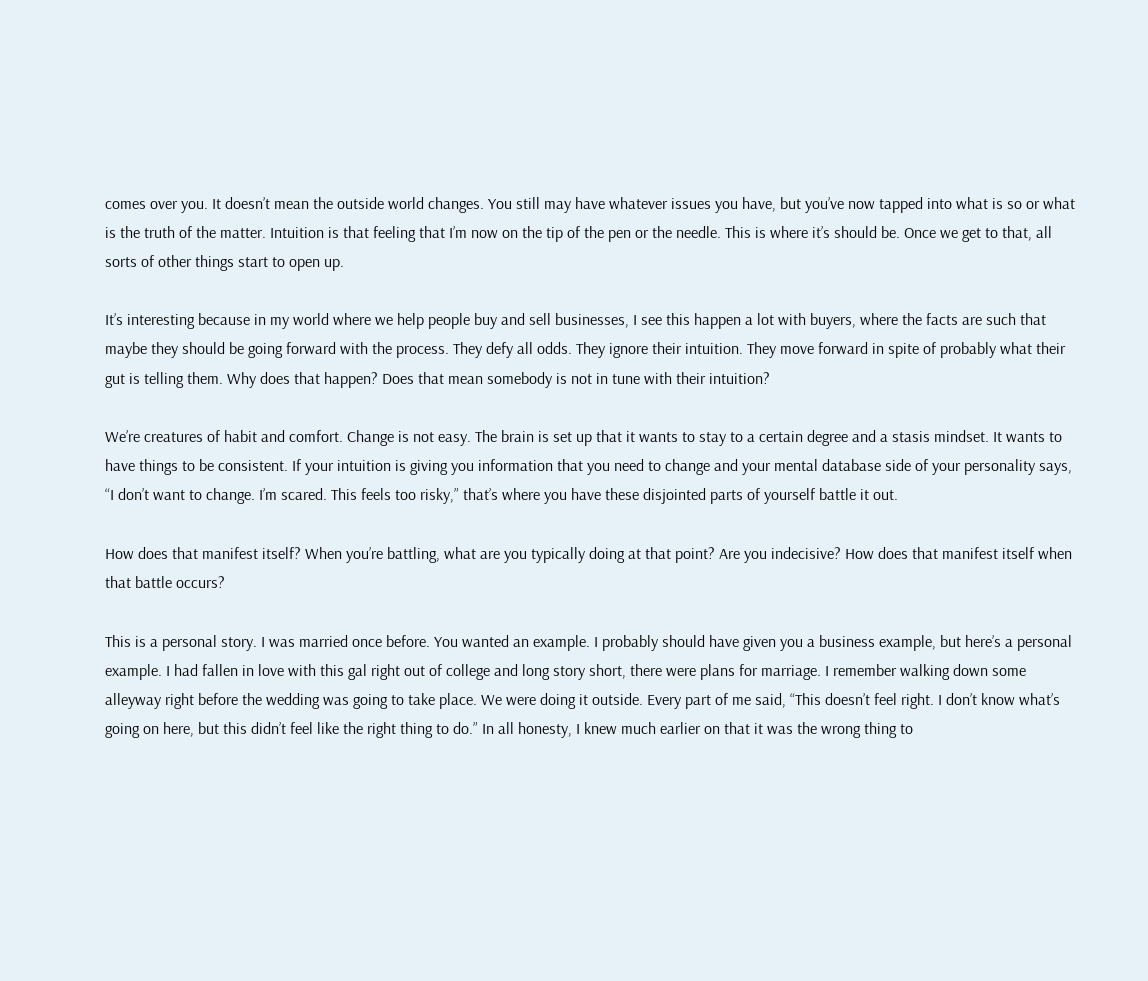comes over you. It doesn’t mean the outside world changes. You still may have whatever issues you have, but you’ve now tapped into what is so or what is the truth of the matter. Intuition is that feeling that I’m now on the tip of the pen or the needle. This is where it’s should be. Once we get to that, all sorts of other things start to open up.

It’s interesting because in my world where we help people buy and sell businesses, I see this happen a lot with buyers, where the facts are such that maybe they should be going forward with the process. They defy all odds. They ignore their intuition. They move forward in spite of probably what their gut is telling them. Why does that happen? Does that mean somebody is not in tune with their intuition?

We’re creatures of habit and comfort. Change is not easy. The brain is set up that it wants to stay to a certain degree and a stasis mindset. It wants to have things to be consistent. If your intuition is giving you information that you need to change and your mental database side of your personality says, “I don’t want to change. I’m scared. This feels too risky,” that’s where you have these disjointed parts of yourself battle it out.

How does that manifest itself? When you’re battling, what are you typically doing at that point? Are you indecisive? How does that manifest itself when that battle occurs?

This is a personal story. I was married once before. You wanted an example. I probably should have given you a business example, but here’s a personal example. I had fallen in love with this gal right out of college and long story short, there were plans for marriage. I remember walking down some alleyway right before the wedding was going to take place. We were doing it outside. Every part of me said, “This doesn’t feel right. I don’t know what’s going on here, but this didn’t feel like the right thing to do.” In all honesty, I knew much earlier on that it was the wrong thing to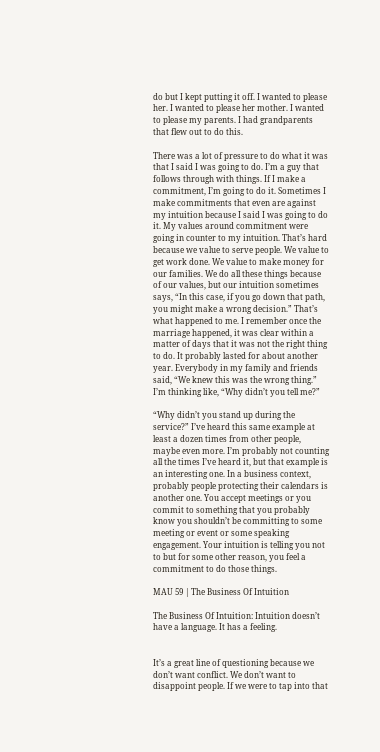do but I kept putting it off. I wanted to please her. I wanted to please her mother. I wanted to please my parents. I had grandparents that flew out to do this.

There was a lot of pressure to do what it was that I said I was going to do. I’m a guy that follows through with things. If I make a commitment, I’m going to do it. Sometimes I make commitments that even are against my intuition because I said I was going to do it. My values around commitment were going in counter to my intuition. That’s hard because we value to serve people. We value to get work done. We value to make money for our families. We do all these things because of our values, but our intuition sometimes says, “In this case, if you go down that path, you might make a wrong decision.” That’s what happened to me. I remember once the marriage happened, it was clear within a matter of days that it was not the right thing to do. It probably lasted for about another year. Everybody in my family and friends said, “We knew this was the wrong thing.” I’m thinking like, “Why didn’t you tell me?”

“Why didn’t you stand up during the service?” I’ve heard this same example at least a dozen times from other people, maybe even more. I’m probably not counting all the times I’ve heard it, but that example is an interesting one. In a business context, probably people protecting their calendars is another one. You accept meetings or you commit to something that you probably know you shouldn’t be committing to some meeting or event or some speaking engagement. Your intuition is telling you not to but for some other reason, you feel a commitment to do those things.

MAU 59 | The Business Of Intuition

The Business Of Intuition: Intuition doesn’t have a language. It has a feeling.


It’s a great line of questioning because we don’t want conflict. We don’t want to disappoint people. If we were to tap into that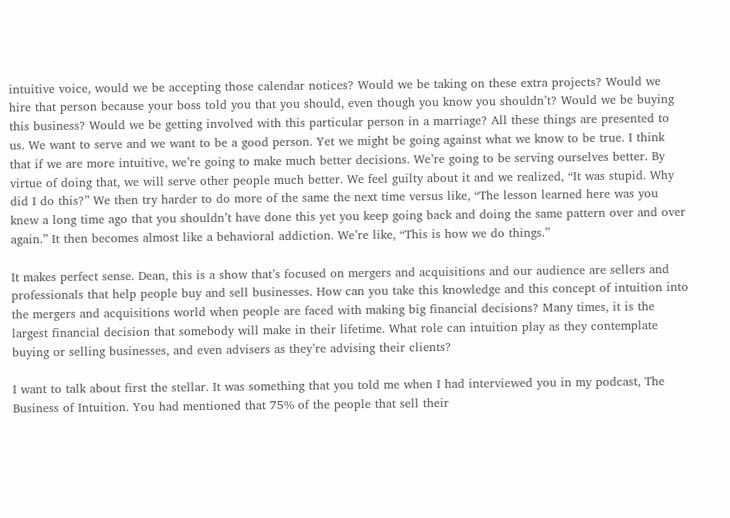intuitive voice, would we be accepting those calendar notices? Would we be taking on these extra projects? Would we hire that person because your boss told you that you should, even though you know you shouldn’t? Would we be buying this business? Would we be getting involved with this particular person in a marriage? All these things are presented to us. We want to serve and we want to be a good person. Yet we might be going against what we know to be true. I think that if we are more intuitive, we’re going to make much better decisions. We’re going to be serving ourselves better. By virtue of doing that, we will serve other people much better. We feel guilty about it and we realized, “It was stupid. Why did I do this?” We then try harder to do more of the same the next time versus like, “The lesson learned here was you knew a long time ago that you shouldn’t have done this yet you keep going back and doing the same pattern over and over again.” It then becomes almost like a behavioral addiction. We’re like, “This is how we do things.”

It makes perfect sense. Dean, this is a show that’s focused on mergers and acquisitions and our audience are sellers and professionals that help people buy and sell businesses. How can you take this knowledge and this concept of intuition into the mergers and acquisitions world when people are faced with making big financial decisions? Many times, it is the largest financial decision that somebody will make in their lifetime. What role can intuition play as they contemplate buying or selling businesses, and even advisers as they’re advising their clients?

I want to talk about first the stellar. It was something that you told me when I had interviewed you in my podcast, The Business of Intuition. You had mentioned that 75% of the people that sell their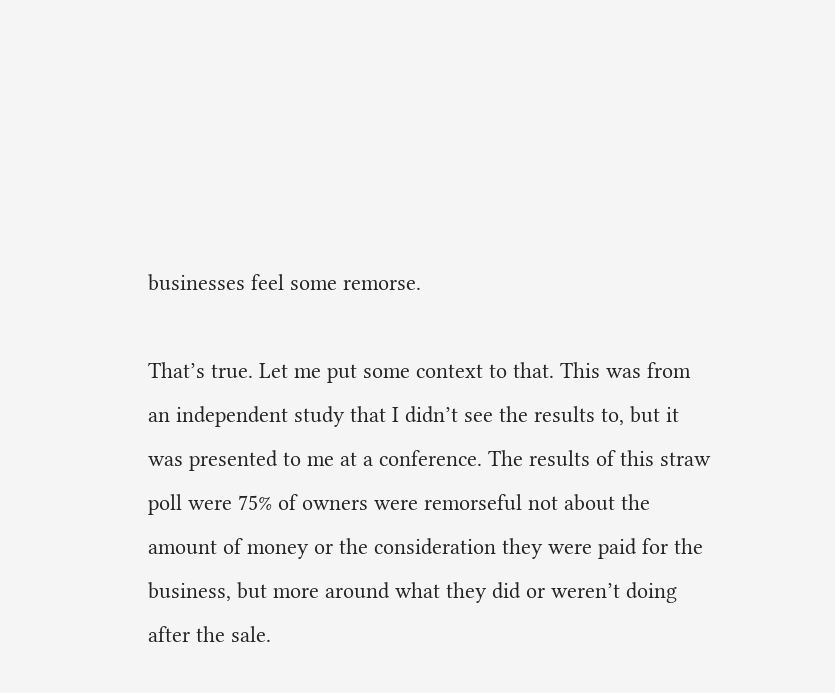businesses feel some remorse.

That’s true. Let me put some context to that. This was from an independent study that I didn’t see the results to, but it was presented to me at a conference. The results of this straw poll were 75% of owners were remorseful not about the amount of money or the consideration they were paid for the business, but more around what they did or weren’t doing after the sale.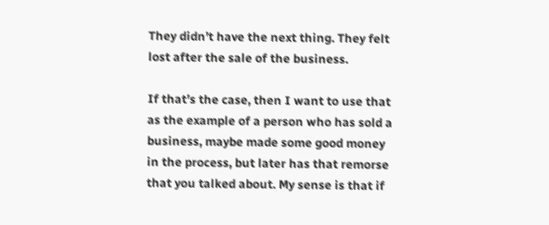They didn’t have the next thing. They felt lost after the sale of the business.

If that’s the case, then I want to use that as the example of a person who has sold a business, maybe made some good money in the process, but later has that remorse that you talked about. My sense is that if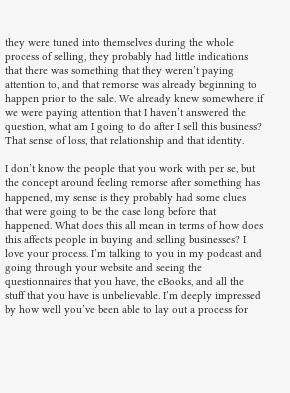they were tuned into themselves during the whole process of selling, they probably had little indications that there was something that they weren’t paying attention to, and that remorse was already beginning to happen prior to the sale. We already knew somewhere if we were paying attention that I haven’t answered the question, what am I going to do after I sell this business? That sense of loss, that relationship and that identity.

I don’t know the people that you work with per se, but the concept around feeling remorse after something has happened, my sense is they probably had some clues that were going to be the case long before that happened. What does this all mean in terms of how does this affects people in buying and selling businesses? I love your process. I’m talking to you in my podcast and going through your website and seeing the questionnaires that you have, the eBooks, and all the stuff that you have is unbelievable. I’m deeply impressed by how well you’ve been able to lay out a process for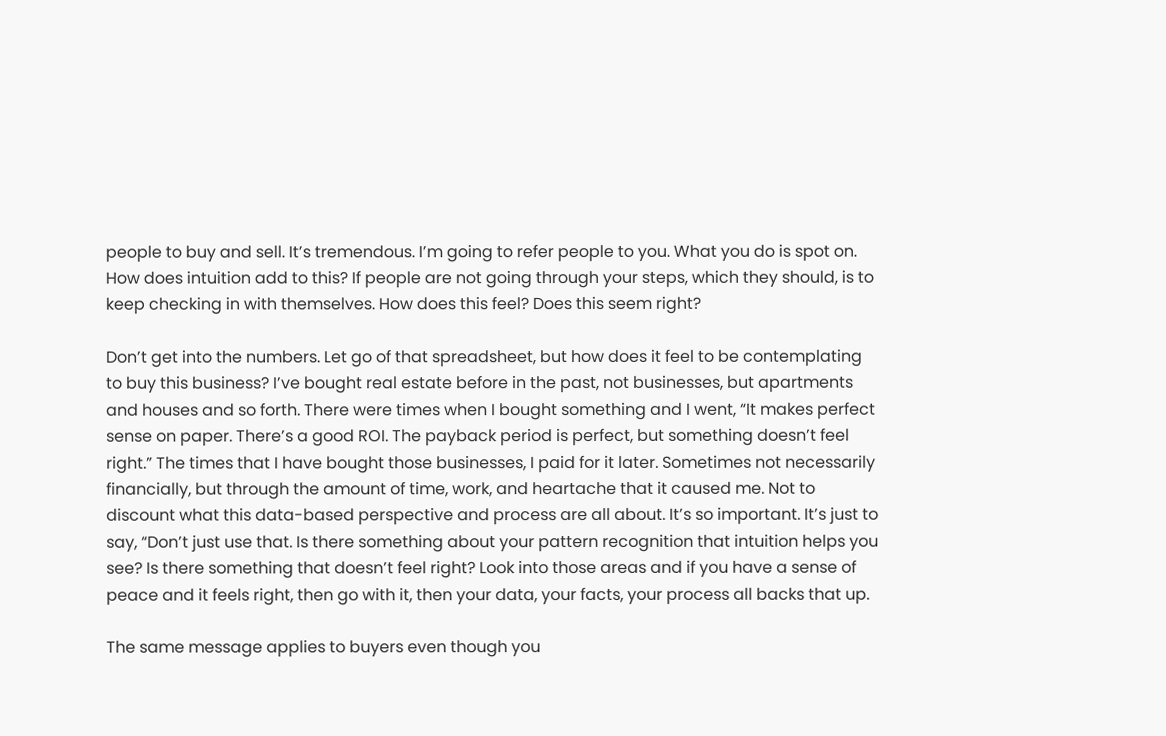people to buy and sell. It’s tremendous. I’m going to refer people to you. What you do is spot on. How does intuition add to this? If people are not going through your steps, which they should, is to keep checking in with themselves. How does this feel? Does this seem right?

Don’t get into the numbers. Let go of that spreadsheet, but how does it feel to be contemplating to buy this business? I’ve bought real estate before in the past, not businesses, but apartments and houses and so forth. There were times when I bought something and I went, “It makes perfect sense on paper. There’s a good ROI. The payback period is perfect, but something doesn’t feel right.” The times that I have bought those businesses, I paid for it later. Sometimes not necessarily financially, but through the amount of time, work, and heartache that it caused me. Not to discount what this data-based perspective and process are all about. It’s so important. It’s just to say, “Don’t just use that. Is there something about your pattern recognition that intuition helps you see? Is there something that doesn’t feel right? Look into those areas and if you have a sense of peace and it feels right, then go with it, then your data, your facts, your process all backs that up.

The same message applies to buyers even though you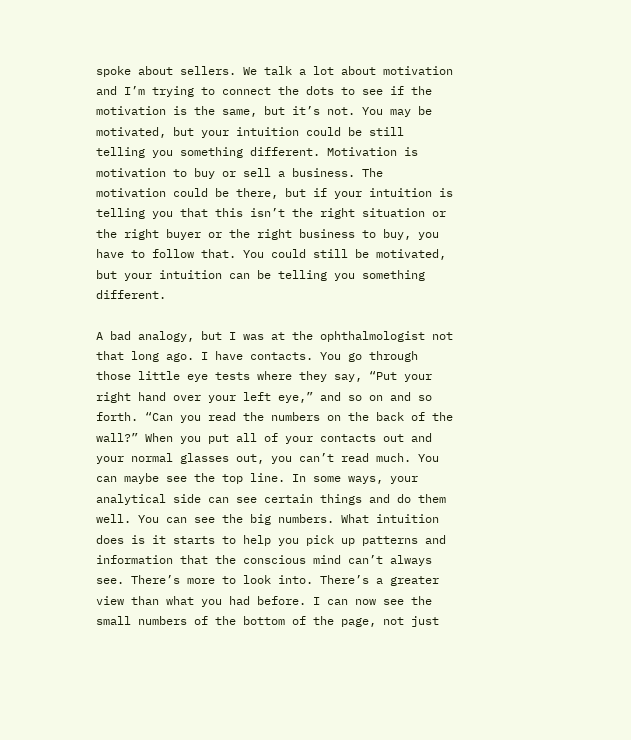spoke about sellers. We talk a lot about motivation and I’m trying to connect the dots to see if the motivation is the same, but it’s not. You may be motivated, but your intuition could be still telling you something different. Motivation is motivation to buy or sell a business. The motivation could be there, but if your intuition is telling you that this isn’t the right situation or the right buyer or the right business to buy, you have to follow that. You could still be motivated, but your intuition can be telling you something different.

A bad analogy, but I was at the ophthalmologist not that long ago. I have contacts. You go through those little eye tests where they say, “Put your right hand over your left eye,” and so on and so forth. “Can you read the numbers on the back of the wall?” When you put all of your contacts out and your normal glasses out, you can’t read much. You can maybe see the top line. In some ways, your analytical side can see certain things and do them well. You can see the big numbers. What intuition does is it starts to help you pick up patterns and information that the conscious mind can’t always see. There’s more to look into. There’s a greater view than what you had before. I can now see the small numbers of the bottom of the page, not just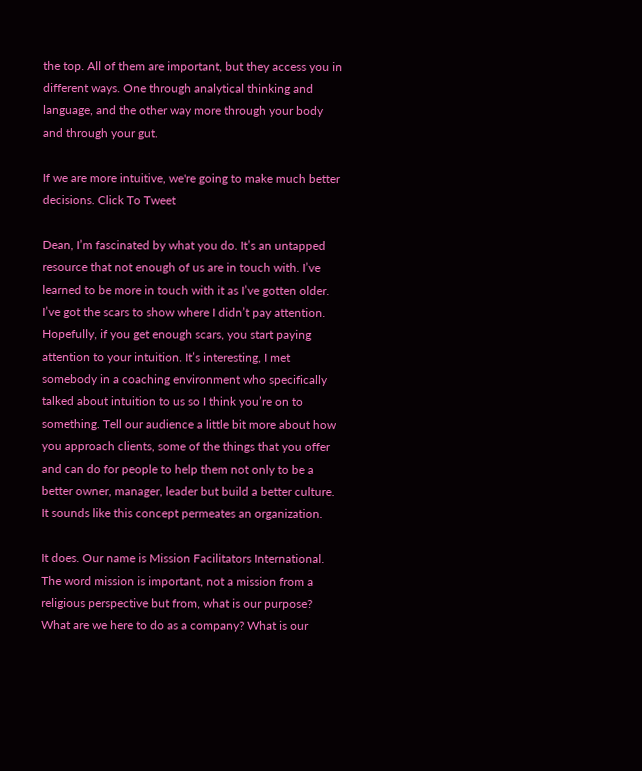the top. All of them are important, but they access you in different ways. One through analytical thinking and language, and the other way more through your body and through your gut.

If we are more intuitive, we're going to make much better decisions. Click To Tweet

Dean, I’m fascinated by what you do. It’s an untapped resource that not enough of us are in touch with. I’ve learned to be more in touch with it as I’ve gotten older. I’ve got the scars to show where I didn’t pay attention. Hopefully, if you get enough scars, you start paying attention to your intuition. It’s interesting, I met somebody in a coaching environment who specifically talked about intuition to us so I think you’re on to something. Tell our audience a little bit more about how you approach clients, some of the things that you offer and can do for people to help them not only to be a better owner, manager, leader but build a better culture. It sounds like this concept permeates an organization.

It does. Our name is Mission Facilitators International. The word mission is important, not a mission from a religious perspective but from, what is our purpose? What are we here to do as a company? What is our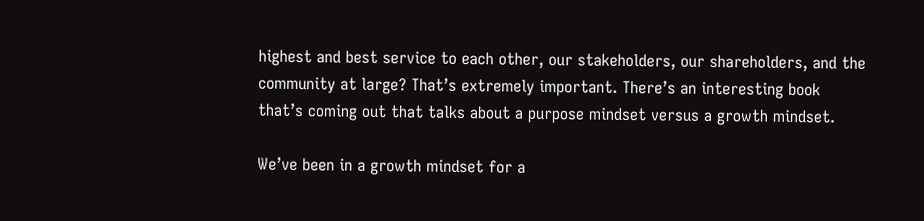highest and best service to each other, our stakeholders, our shareholders, and the community at large? That’s extremely important. There’s an interesting book that’s coming out that talks about a purpose mindset versus a growth mindset.

We’ve been in a growth mindset for a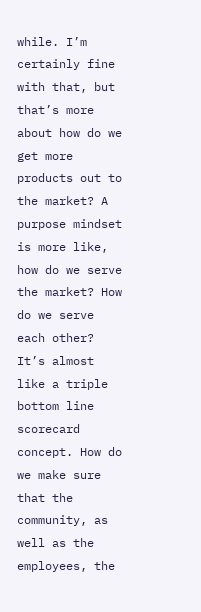while. I’m certainly fine with that, but that’s more about how do we get more products out to the market? A purpose mindset is more like, how do we serve the market? How do we serve each other? It’s almost like a triple bottom line scorecard concept. How do we make sure that the community, as well as the employees, the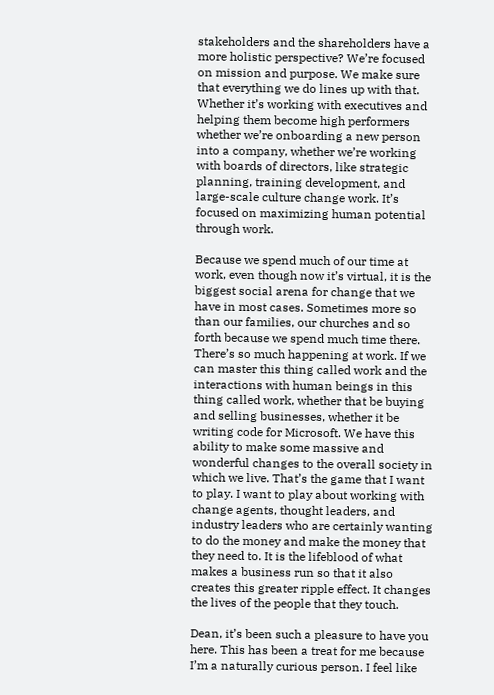stakeholders and the shareholders have a more holistic perspective? We’re focused on mission and purpose. We make sure that everything we do lines up with that. Whether it’s working with executives and helping them become high performers whether we’re onboarding a new person into a company, whether we’re working with boards of directors, like strategic planning, training development, and large-scale culture change work. It’s focused on maximizing human potential through work.

Because we spend much of our time at work, even though now it’s virtual, it is the biggest social arena for change that we have in most cases. Sometimes more so than our families, our churches and so forth because we spend much time there. There’s so much happening at work. If we can master this thing called work and the interactions with human beings in this thing called work, whether that be buying and selling businesses, whether it be writing code for Microsoft. We have this ability to make some massive and wonderful changes to the overall society in which we live. That’s the game that I want to play. I want to play about working with change agents, thought leaders, and industry leaders who are certainly wanting to do the money and make the money that they need to. It is the lifeblood of what makes a business run so that it also creates this greater ripple effect. It changes the lives of the people that they touch.

Dean, it’s been such a pleasure to have you here. This has been a treat for me because I’m a naturally curious person. I feel like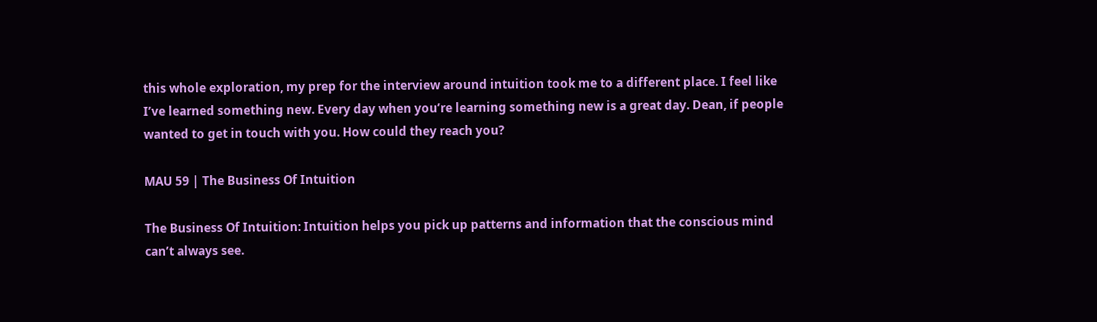this whole exploration, my prep for the interview around intuition took me to a different place. I feel like I’ve learned something new. Every day when you’re learning something new is a great day. Dean, if people wanted to get in touch with you. How could they reach you?

MAU 59 | The Business Of Intuition

The Business Of Intuition: Intuition helps you pick up patterns and information that the conscious mind can’t always see.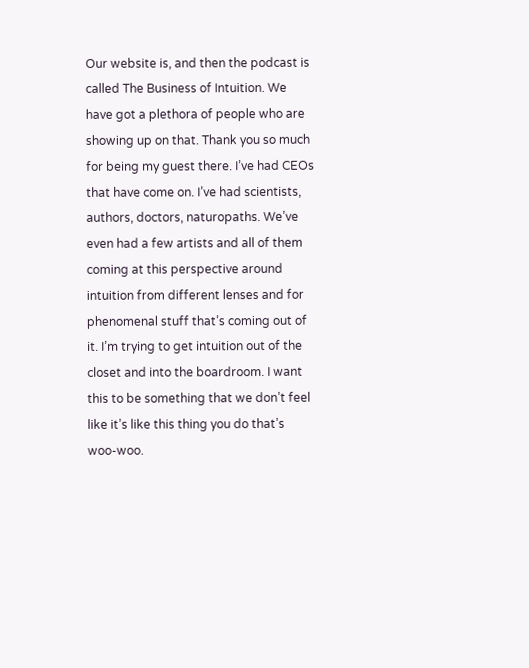Our website is, and then the podcast is called The Business of Intuition. We have got a plethora of people who are showing up on that. Thank you so much for being my guest there. I’ve had CEOs that have come on. I’ve had scientists, authors, doctors, naturopaths. We’ve even had a few artists and all of them coming at this perspective around intuition from different lenses and for phenomenal stuff that’s coming out of it. I’m trying to get intuition out of the closet and into the boardroom. I want this to be something that we don’t feel like it’s like this thing you do that’s woo-woo.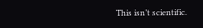This isn’t scientific.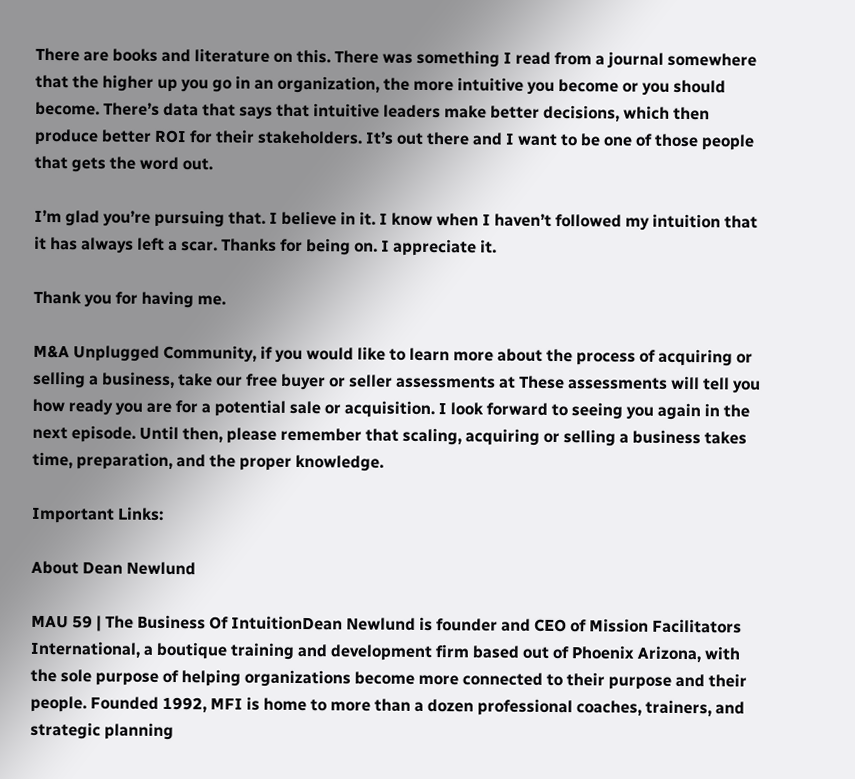There are books and literature on this. There was something I read from a journal somewhere that the higher up you go in an organization, the more intuitive you become or you should become. There’s data that says that intuitive leaders make better decisions, which then produce better ROI for their stakeholders. It’s out there and I want to be one of those people that gets the word out.

I’m glad you’re pursuing that. I believe in it. I know when I haven’t followed my intuition that it has always left a scar. Thanks for being on. I appreciate it.

Thank you for having me.

M&A Unplugged Community, if you would like to learn more about the process of acquiring or selling a business, take our free buyer or seller assessments at These assessments will tell you how ready you are for a potential sale or acquisition. I look forward to seeing you again in the next episode. Until then, please remember that scaling, acquiring or selling a business takes time, preparation, and the proper knowledge.

Important Links:

About Dean Newlund

MAU 59 | The Business Of IntuitionDean Newlund is founder and CEO of Mission Facilitators International, a boutique training and development firm based out of Phoenix Arizona, with the sole purpose of helping organizations become more connected to their purpose and their people. Founded 1992, MFI is home to more than a dozen professional coaches, trainers, and strategic planning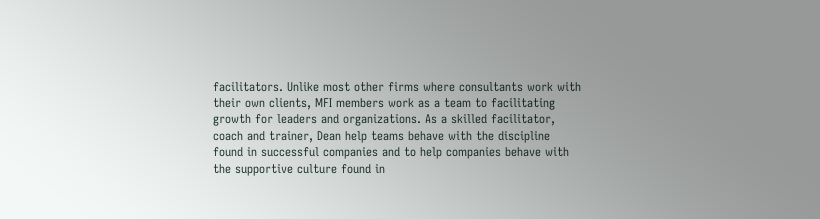facilitators. Unlike most other firms where consultants work with their own clients, MFI members work as a team to facilitating growth for leaders and organizations. As a skilled facilitator, coach and trainer, Dean help teams behave with the discipline found in successful companies and to help companies behave with the supportive culture found in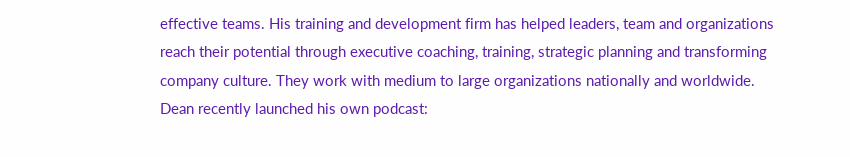effective teams. His training and development firm has helped leaders, team and organizations reach their potential through executive coaching, training, strategic planning and transforming company culture. They work with medium to large organizations nationally and worldwide. Dean recently launched his own podcast: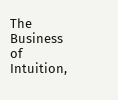The Business of Intuition,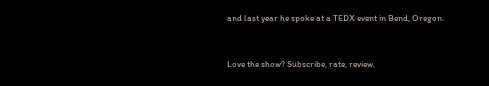and last year he spoke at a TEDX event in Bend, Oregon.


Love the show? Subscribe, rate, review,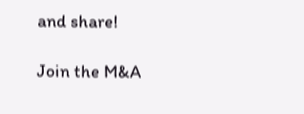and share!

Join the M&A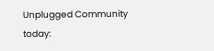Unplugged Community today: